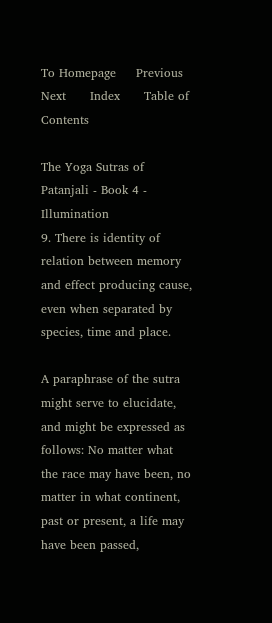To Homepage     Previous     Next      Index      Table of Contents

The Yoga Sutras of Patanjali - Book 4 - Illumination
9. There is identity of relation between memory and effect producing cause, even when separated by species, time and place.

A paraphrase of the sutra might serve to elucidate, and might be expressed as follows: No matter what the race may have been, no matter in what continent, past or present, a life may have been passed,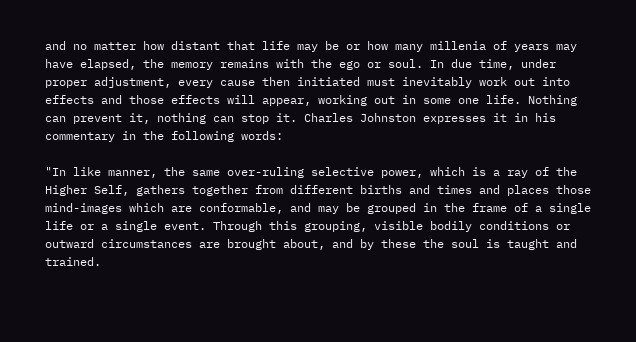and no matter how distant that life may be or how many millenia of years may have elapsed, the memory remains with the ego or soul. In due time, under proper adjustment, every cause then initiated must inevitably work out into effects and those effects will appear, working out in some one life. Nothing can prevent it, nothing can stop it. Charles Johnston expresses it in his commentary in the following words:

"In like manner, the same over-ruling selective power, which is a ray of the Higher Self, gathers together from different births and times and places those mind-images which are conformable, and may be grouped in the frame of a single life or a single event. Through this grouping, visible bodily conditions or outward circumstances are brought about, and by these the soul is taught and trained.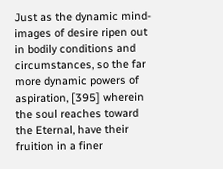Just as the dynamic mind-images of desire ripen out in bodily conditions and circumstances, so the far more dynamic powers of aspiration, [395] wherein the soul reaches toward the Eternal, have their fruition in a finer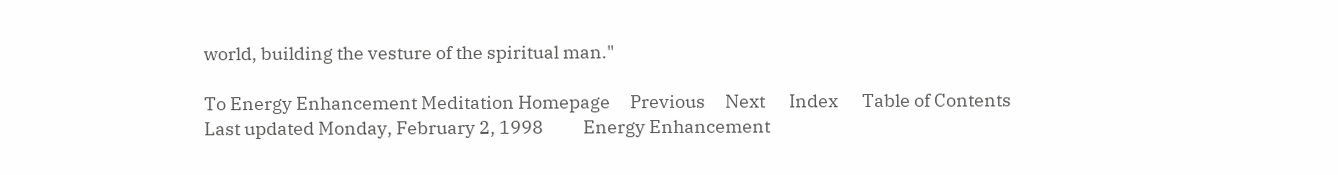world, building the vesture of the spiritual man."

To Energy Enhancement Meditation Homepage     Previous     Next      Index      Table of Contents
Last updated Monday, February 2, 1998          Energy Enhancement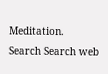Meditation.
Search Search web